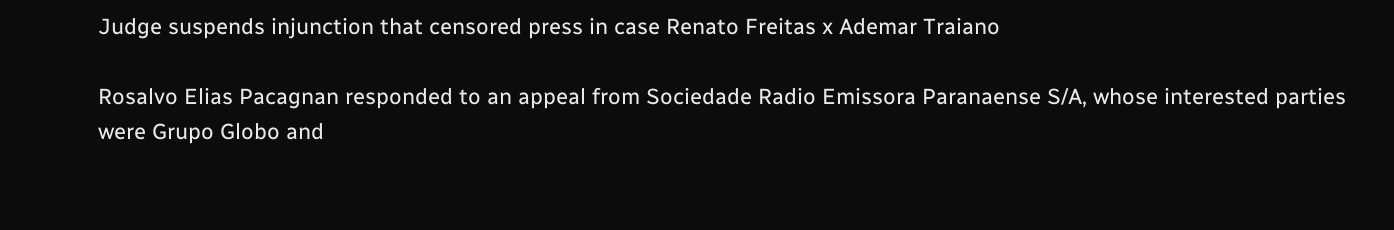Judge suspends injunction that censored press in case Renato Freitas x Ademar Traiano

Rosalvo Elias Pacagnan responded to an appeal from Sociedade Radio Emissora Paranaense S/A, whose interested parties were Grupo Globo and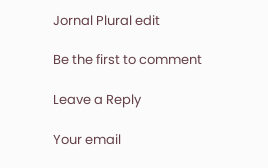Jornal Plural edit

Be the first to comment

Leave a Reply

Your email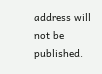address will not be published.